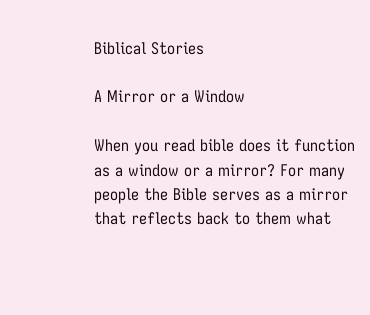Biblical Stories

A Mirror or a Window

When you read bible does it function as a window or a mirror? For many people the Bible serves as a mirror that reflects back to them what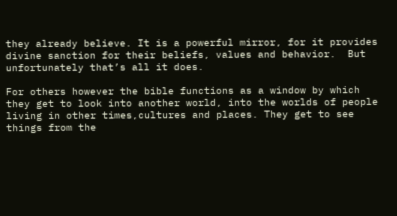they already believe. It is a powerful mirror, for it provides divine sanction for their beliefs, values and behavior.  But unfortunately that’s all it does.

For others however the bible functions as a window by which they get to look into another world, into the worlds of people living in other times,cultures and places. They get to see things from the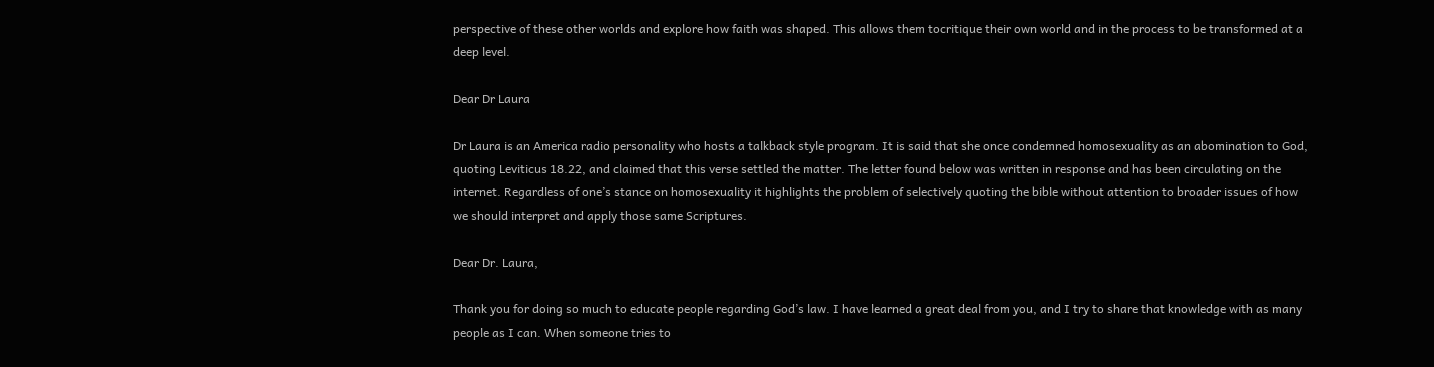perspective of these other worlds and explore how faith was shaped. This allows them tocritique their own world and in the process to be transformed at a deep level.

Dear Dr Laura

Dr Laura is an America radio personality who hosts a talkback style program. It is said that she once condemned homosexuality as an abomination to God, quoting Leviticus 18.22, and claimed that this verse settled the matter. The letter found below was written in response and has been circulating on the internet. Regardless of one’s stance on homosexuality it highlights the problem of selectively quoting the bible without attention to broader issues of how we should interpret and apply those same Scriptures.

Dear Dr. Laura,

Thank you for doing so much to educate people regarding God’s law. I have learned a great deal from you, and I try to share that knowledge with as many people as I can. When someone tries to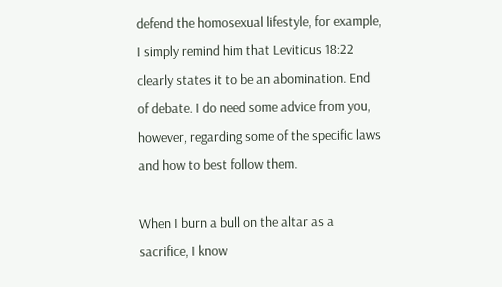defend the homosexual lifestyle, for example, I simply remind him that Leviticus 18:22 clearly states it to be an abomination. End of debate. I do need some advice from you, however, regarding some of the specific laws and how to best follow them.

When I burn a bull on the altar as a sacrifice, I know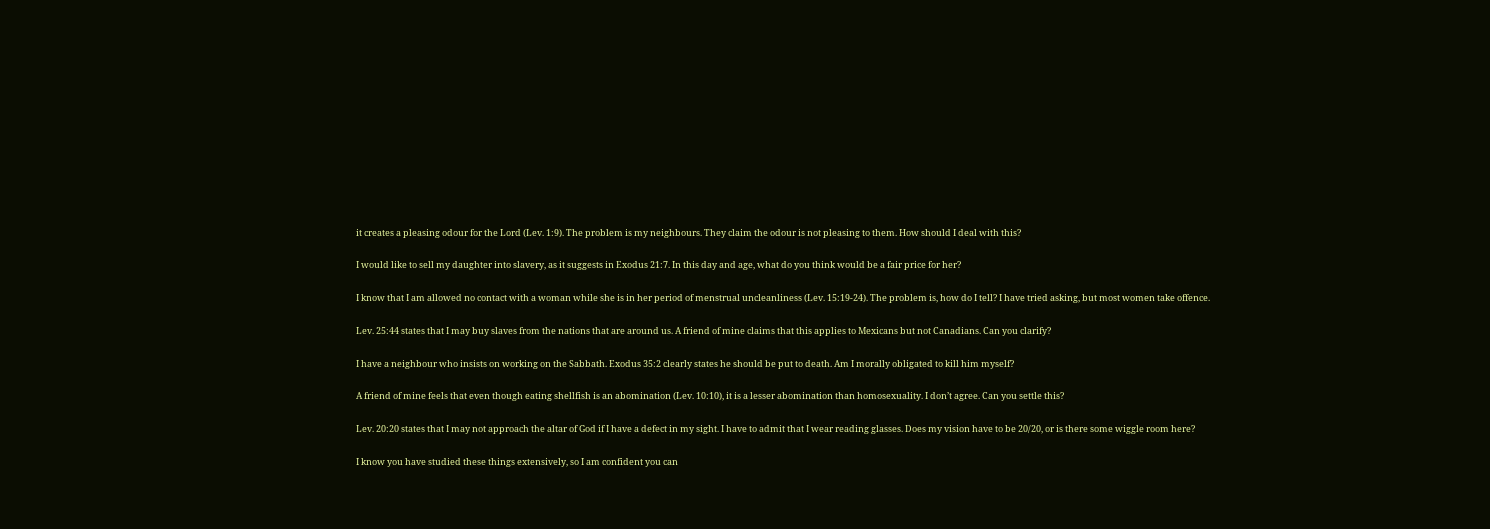it creates a pleasing odour for the Lord (Lev. 1:9). The problem is my neighbours. They claim the odour is not pleasing to them. How should I deal with this?

I would like to sell my daughter into slavery, as it suggests in Exodus 21:7. In this day and age, what do you think would be a fair price for her?

I know that I am allowed no contact with a woman while she is in her period of menstrual uncleanliness (Lev. 15:19-24). The problem is, how do I tell? I have tried asking, but most women take offence.

Lev. 25:44 states that I may buy slaves from the nations that are around us. A friend of mine claims that this applies to Mexicans but not Canadians. Can you clarify?

I have a neighbour who insists on working on the Sabbath. Exodus 35:2 clearly states he should be put to death. Am I morally obligated to kill him myself?

A friend of mine feels that even though eating shellfish is an abomination (Lev. 10:10), it is a lesser abomination than homosexuality. I don’t agree. Can you settle this?

Lev. 20:20 states that I may not approach the altar of God if I have a defect in my sight. I have to admit that I wear reading glasses. Does my vision have to be 20/20, or is there some wiggle room here?

I know you have studied these things extensively, so I am confident you can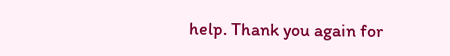help. Thank you again for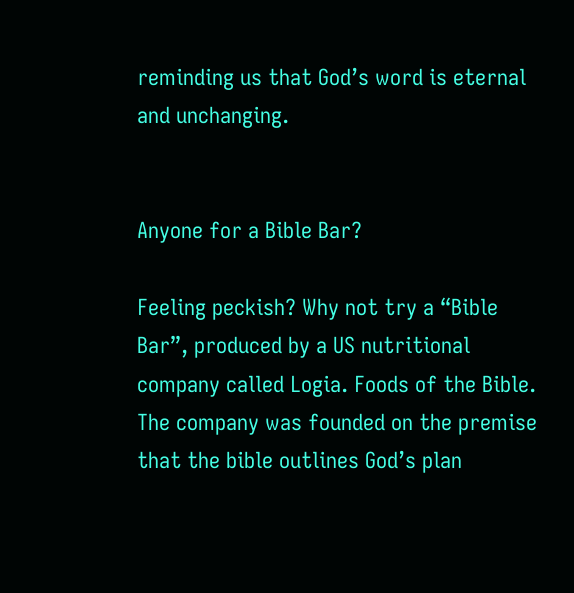reminding us that God’s word is eternal and unchanging.


Anyone for a Bible Bar?

Feeling peckish? Why not try a “Bible Bar”, produced by a US nutritional company called Logia. Foods of the Bible. The company was founded on the premise that the bible outlines God’s plan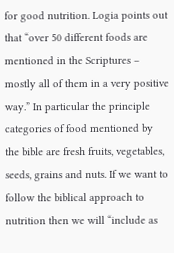for good nutrition. Logia points out that “over 50 different foods are mentioned in the Scriptures – mostly all of them in a very positive way.” In particular the principle categories of food mentioned by the bible are fresh fruits, vegetables, seeds, grains and nuts. If we want to follow the biblical approach to nutrition then we will “include as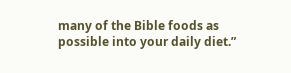many of the Bible foods as possible into your daily diet.”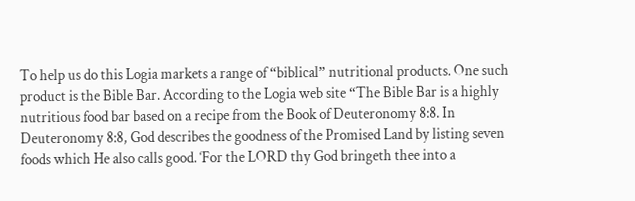To help us do this Logia markets a range of “biblical” nutritional products. One such product is the Bible Bar. According to the Logia web site “The Bible Bar is a highly nutritious food bar based on a recipe from the Book of Deuteronomy 8:8. In Deuteronomy 8:8, God describes the goodness of the Promised Land by listing seven foods which He also calls good. ‘For the LORD thy God bringeth thee into a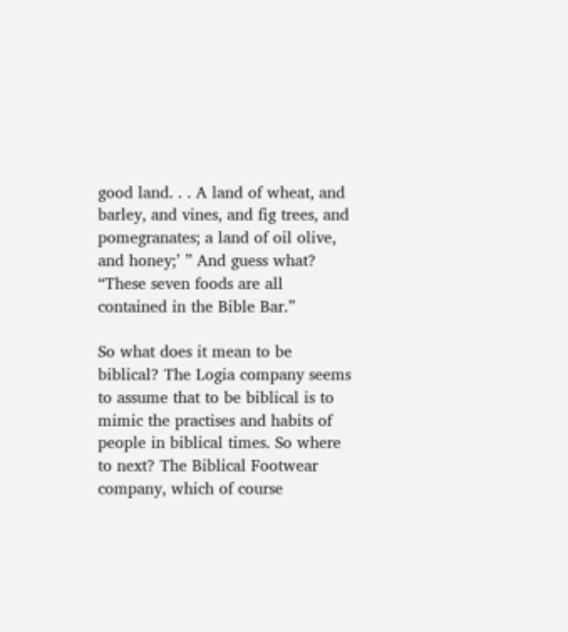good land. . . A land of wheat, and barley, and vines, and fig trees, and pomegranates; a land of oil olive, and honey;’ ” And guess what? “These seven foods are all contained in the Bible Bar.”

So what does it mean to be biblical? The Logia company seems to assume that to be biblical is to mimic the practises and habits of people in biblical times. So where to next? The Biblical Footwear company, which of course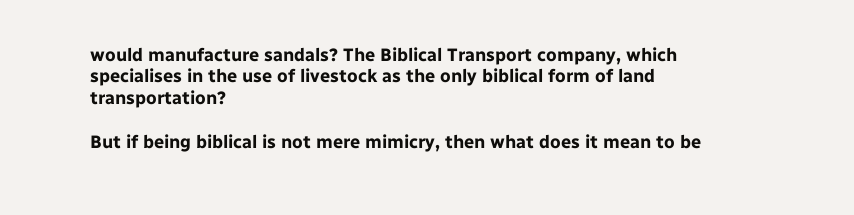would manufacture sandals? The Biblical Transport company, which specialises in the use of livestock as the only biblical form of land transportation?

But if being biblical is not mere mimicry, then what does it mean to be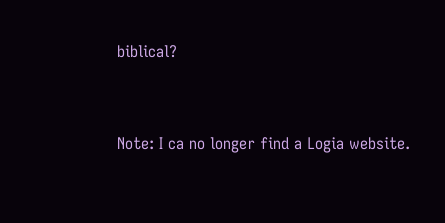biblical?


Note: I ca no longer find a Logia website.